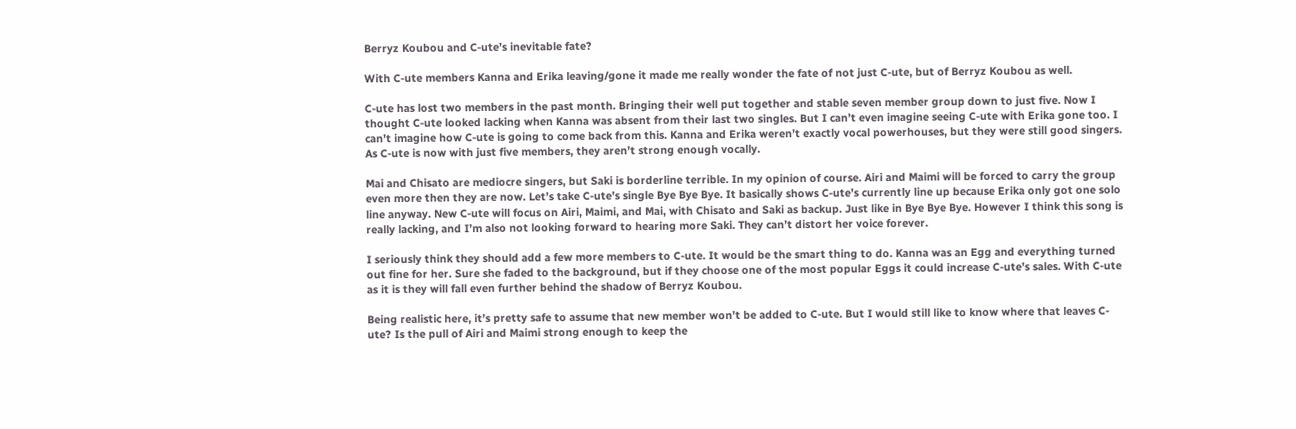Berryz Koubou and C-ute’s inevitable fate?

With C-ute members Kanna and Erika leaving/gone it made me really wonder the fate of not just C-ute, but of Berryz Koubou as well.

C-ute has lost two members in the past month. Bringing their well put together and stable seven member group down to just five. Now I thought C-ute looked lacking when Kanna was absent from their last two singles. But I can’t even imagine seeing C-ute with Erika gone too. I can’t imagine how C-ute is going to come back from this. Kanna and Erika weren’t exactly vocal powerhouses, but they were still good singers. As C-ute is now with just five members, they aren’t strong enough vocally.

Mai and Chisato are mediocre singers, but Saki is borderline terrible. In my opinion of course. Airi and Maimi will be forced to carry the group even more then they are now. Let’s take C-ute’s single Bye Bye Bye. It basically shows C-ute’s currently line up because Erika only got one solo line anyway. New C-ute will focus on Airi, Maimi, and Mai, with Chisato and Saki as backup. Just like in Bye Bye Bye. However I think this song is really lacking, and I’m also not looking forward to hearing more Saki. They can’t distort her voice forever.

I seriously think they should add a few more members to C-ute. It would be the smart thing to do. Kanna was an Egg and everything turned out fine for her. Sure she faded to the background, but if they choose one of the most popular Eggs it could increase C-ute’s sales. With C-ute as it is they will fall even further behind the shadow of Berryz Koubou.

Being realistic here, it’s pretty safe to assume that new member won’t be added to C-ute. But I would still like to know where that leaves C-ute? Is the pull of Airi and Maimi strong enough to keep the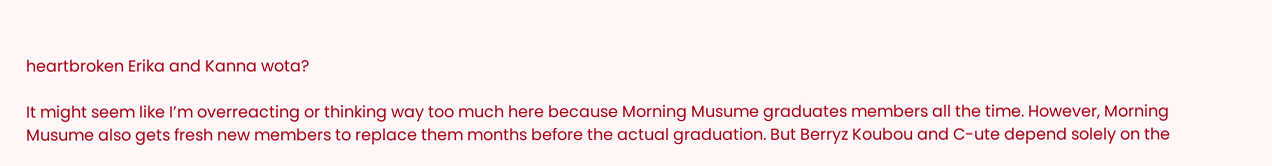heartbroken Erika and Kanna wota?

It might seem like I’m overreacting or thinking way too much here because Morning Musume graduates members all the time. However, Morning Musume also gets fresh new members to replace them months before the actual graduation. But Berryz Koubou and C-ute depend solely on the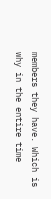members they have. Which is why in the entire time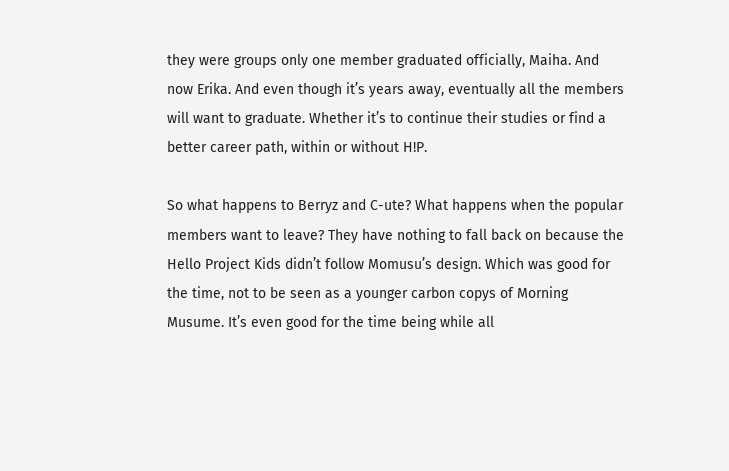they were groups only one member graduated officially, Maiha. And now Erika. And even though it’s years away, eventually all the members will want to graduate. Whether it’s to continue their studies or find a better career path, within or without H!P.

So what happens to Berryz and C-ute? What happens when the popular members want to leave? They have nothing to fall back on because the Hello Project Kids didn’t follow Momusu’s design. Which was good for the time, not to be seen as a younger carbon copys of Morning Musume. It’s even good for the time being while all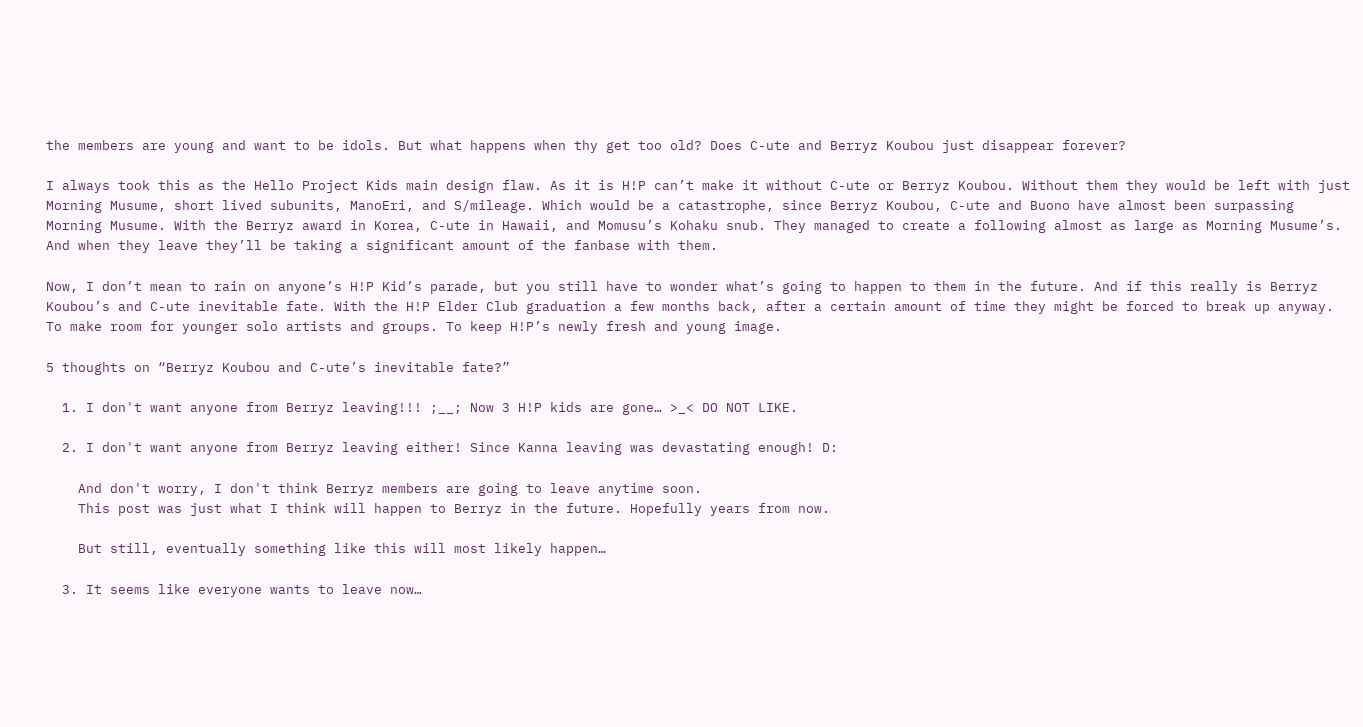the members are young and want to be idols. But what happens when thy get too old? Does C-ute and Berryz Koubou just disappear forever?

I always took this as the Hello Project Kids main design flaw. As it is H!P can’t make it without C-ute or Berryz Koubou. Without them they would be left with just Morning Musume, short lived subunits, ManoEri, and S/mileage. Which would be a catastrophe, since Berryz Koubou, C-ute and Buono have almost been surpassing Morning Musume. With the Berryz award in Korea, C-ute in Hawaii, and Momusu’s Kohaku snub. They managed to create a following almost as large as Morning Musume’s. And when they leave they’ll be taking a significant amount of the fanbase with them.

Now, I don’t mean to rain on anyone’s H!P Kid’s parade, but you still have to wonder what’s going to happen to them in the future. And if this really is Berryz Koubou’s and C-ute inevitable fate. With the H!P Elder Club graduation a few months back, after a certain amount of time they might be forced to break up anyway. To make room for younger solo artists and groups. To keep H!P’s newly fresh and young image.

5 thoughts on “Berryz Koubou and C-ute’s inevitable fate?”

  1. I don't want anyone from Berryz leaving!!! ;__; Now 3 H!P kids are gone… >_< DO NOT LIKE.

  2. I don't want anyone from Berryz leaving either! Since Kanna leaving was devastating enough! D:

    And don't worry, I don't think Berryz members are going to leave anytime soon.
    This post was just what I think will happen to Berryz in the future. Hopefully years from now.

    But still, eventually something like this will most likely happen…

  3. It seems like everyone wants to leave now…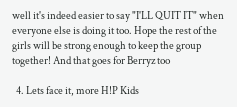well it's indeed easier to say "I'LL QUIT IT" when everyone else is doing it too. Hope the rest of the girls will be strong enough to keep the group together! And that goes for Berryz too

  4. Lets face it, more H!P Kids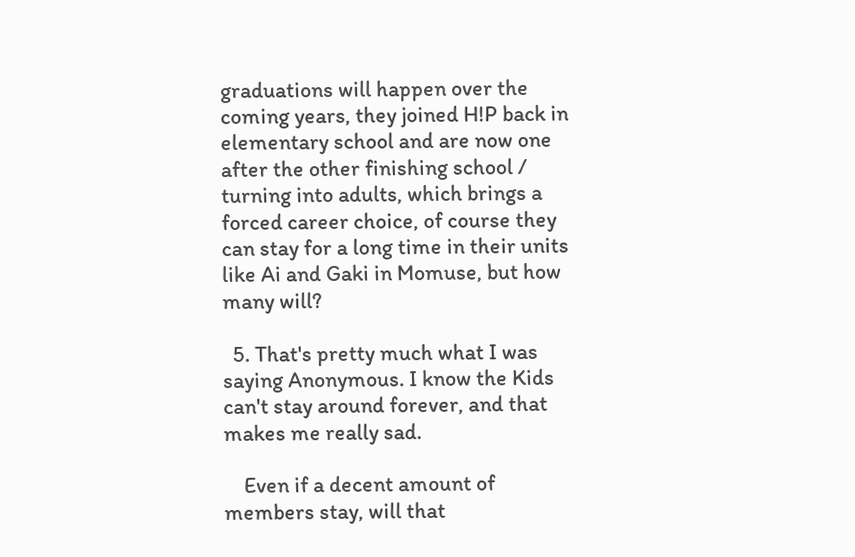graduations will happen over the coming years, they joined H!P back in elementary school and are now one after the other finishing school / turning into adults, which brings a forced career choice, of course they can stay for a long time in their units like Ai and Gaki in Momuse, but how many will?

  5. That's pretty much what I was saying Anonymous. I know the Kids can't stay around forever, and that makes me really sad.

    Even if a decent amount of members stay, will that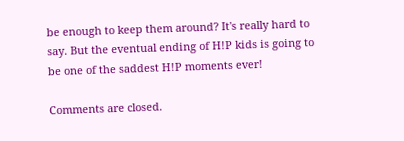be enough to keep them around? It's really hard to say. But the eventual ending of H!P kids is going to be one of the saddest H!P moments ever!

Comments are closed.